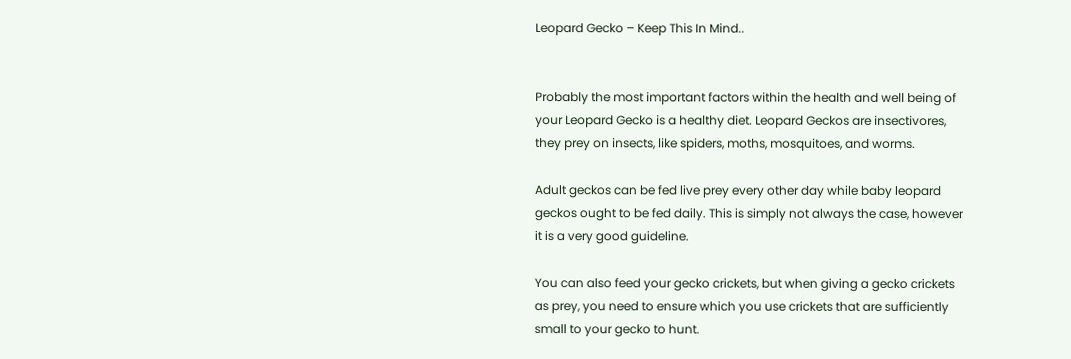Leopard Gecko – Keep This In Mind..


Probably the most important factors within the health and well being of your Leopard Gecko is a healthy diet. Leopard Geckos are insectivores, they prey on insects, like spiders, moths, mosquitoes, and worms.

Adult geckos can be fed live prey every other day while baby leopard geckos ought to be fed daily. This is simply not always the case, however it is a very good guideline.

You can also feed your gecko crickets, but when giving a gecko crickets as prey, you need to ensure which you use crickets that are sufficiently small to your gecko to hunt.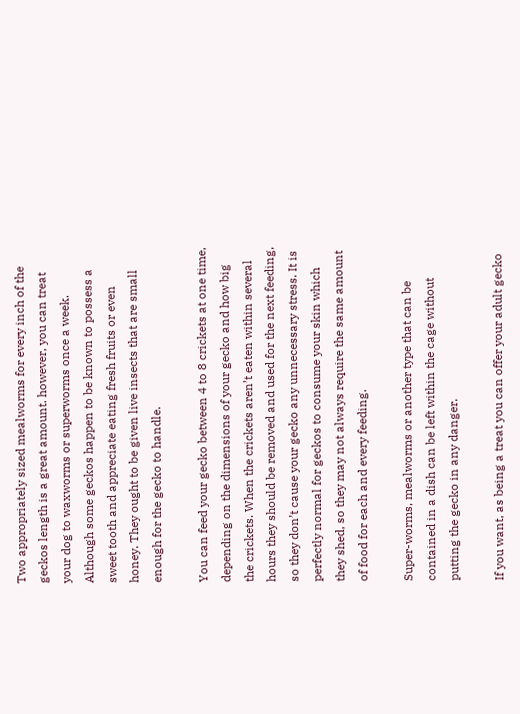Two appropriately sized mealworms for every inch of the geckos length is a great amount. however, you can treat your dog to waxworms or superworms once a week. Although some geckos happen to be known to possess a sweet tooth and appreciate eating fresh fruits or even honey. They ought to be given live insects that are small enough for the gecko to handle.

You can feed your gecko between 4 to 8 crickets at one time, depending on the dimensions of your gecko and how big the crickets. When the crickets aren’t eaten within several hours they should be removed and used for the next feeding, so they don’t cause your gecko any unnecessary stress. It is perfectly normal for geckos to consume your skin which they shed, so they may not always require the same amount of food for each and every feeding.

Super-worms, mealworms or another type that can be contained in a dish can be left within the cage without putting the gecko in any danger.

If you want, as being a treat you can offer your adult gecko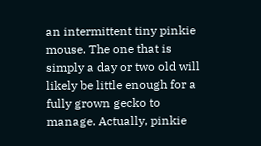an intermittent tiny pinkie mouse. The one that is simply a day or two old will likely be little enough for a fully grown gecko to manage. Actually, pinkie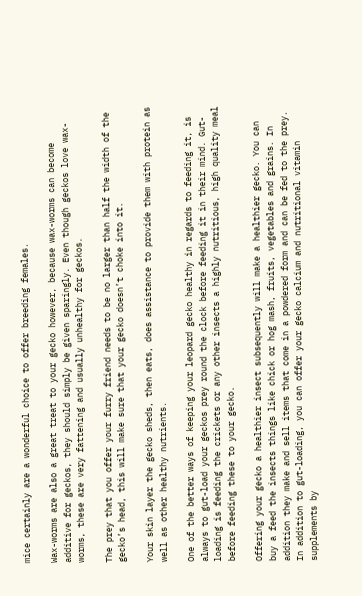mice certainly are a wonderful choice to offer breeding females.

Wax-worms are also a great treat to your gecko however, because wax-worms can become additive for geckos, they should simply be given sparingly. Even though geckos love wax-worms, these are very fattening and usually unhealthy for geckos.

The prey that you offer your furry friend needs to be no larger than half the width of the gecko’s head, this will make sure that your gecko doesn’t choke into it.

Your skin layer the gecko sheds, then eats, does assistance to provide them with protein as well as other healthy nutrients.

One of the better ways of keeping your leopard gecko healthy in regards to feeding it, is always to gut-load your geckos prey round the clock before feeding it in their mind. Gut-loading is feeding the crickets or any other insects a highly nutritious, high quality meal before feeding these to your gecko.

Offering your gecko a healthier insect subsequently will make a healthier gecko. You can buy a feed the insects things like chick or hog mash, fruits, vegetables and grains. In addition they make and sell items that come in a powdered form and can be fed to the prey. In addition to gut-loading, you can offer your gecko calcium and nutritional vitamin supplements by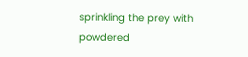sprinkling the prey with powdered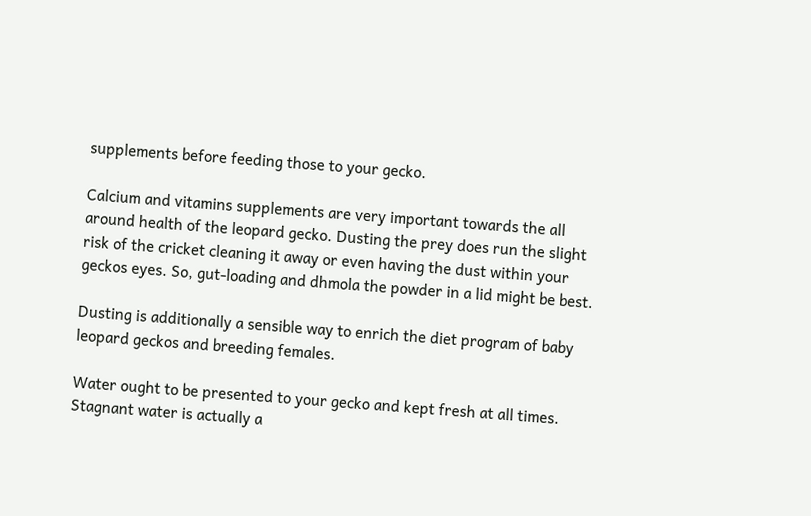supplements before feeding those to your gecko.

Calcium and vitamins supplements are very important towards the all around health of the leopard gecko. Dusting the prey does run the slight risk of the cricket cleaning it away or even having the dust within your geckos eyes. So, gut-loading and dhmola the powder in a lid might be best.

Dusting is additionally a sensible way to enrich the diet program of baby leopard geckos and breeding females.

Water ought to be presented to your gecko and kept fresh at all times. Stagnant water is actually a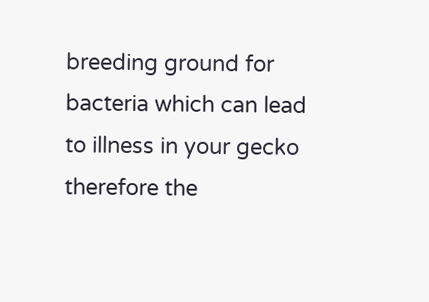breeding ground for bacteria which can lead to illness in your gecko therefore the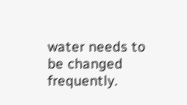water needs to be changed frequently.